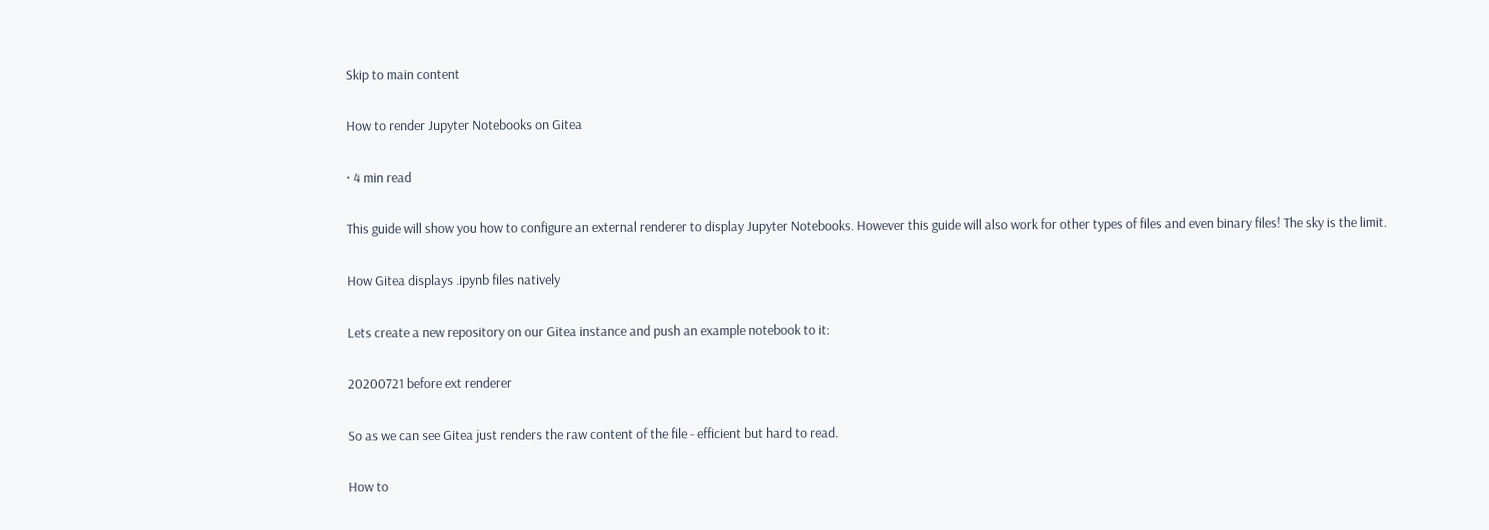Skip to main content

How to render Jupyter Notebooks on Gitea

· 4 min read

This guide will show you how to configure an external renderer to display Jupyter Notebooks. However this guide will also work for other types of files and even binary files! The sky is the limit.

How Gitea displays .ipynb files natively

Lets create a new repository on our Gitea instance and push an example notebook to it:

20200721 before ext renderer

So as we can see Gitea just renders the raw content of the file - efficient but hard to read.

How to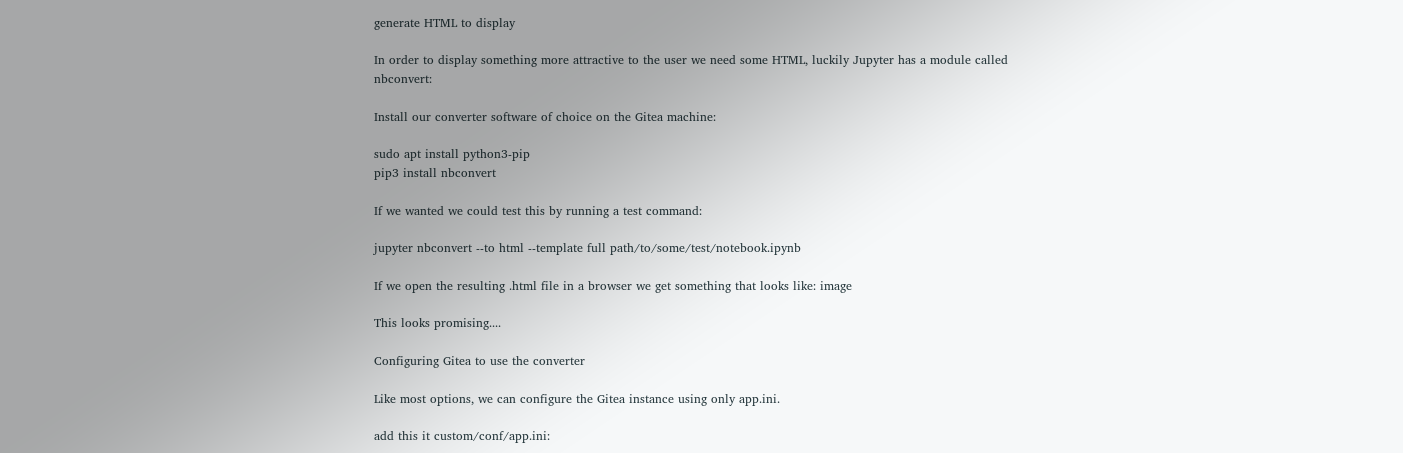generate HTML to display

In order to display something more attractive to the user we need some HTML, luckily Jupyter has a module called nbconvert:

Install our converter software of choice on the Gitea machine:

sudo apt install python3-pip
pip3 install nbconvert

If we wanted we could test this by running a test command:

jupyter nbconvert --to html --template full path/to/some/test/notebook.ipynb

If we open the resulting .html file in a browser we get something that looks like: image

This looks promising....

Configuring Gitea to use the converter

Like most options, we can configure the Gitea instance using only app.ini.

add this it custom/conf/app.ini: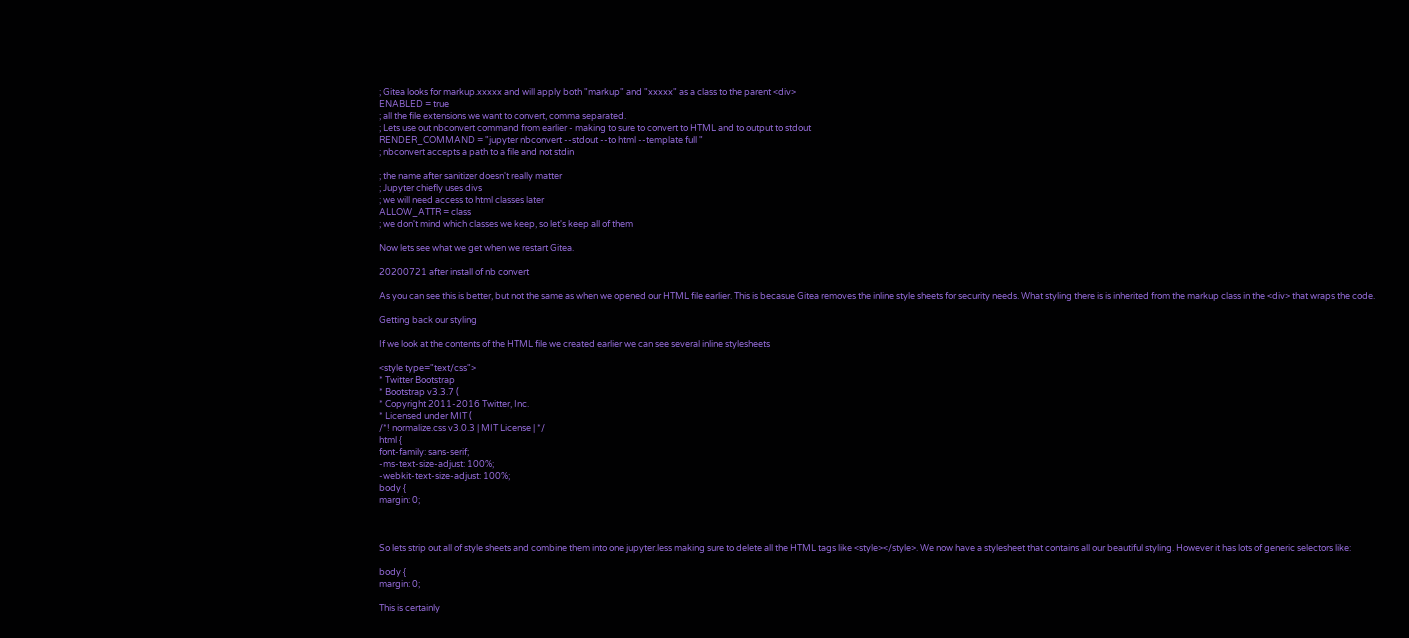; Gitea looks for markup.xxxxx and will apply both "markup" and "xxxxx" as a class to the parent <div>
ENABLED = true
; all the file extensions we want to convert, comma separated.
; Lets use out nbconvert command from earlier - making to sure to convert to HTML and to output to stdout
RENDER_COMMAND = "jupyter nbconvert --stdout --to html --template full "
; nbconvert accepts a path to a file and not stdin

; the name after sanitizer doesn't really matter
; Jupyter chiefly uses divs
; we will need access to html classes later
ALLOW_ATTR = class
; we don't mind which classes we keep, so let's keep all of them

Now lets see what we get when we restart Gitea.

20200721 after install of nb convert

As you can see this is better, but not the same as when we opened our HTML file earlier. This is becasue Gitea removes the inline style sheets for security needs. What styling there is is inherited from the markup class in the <div> that wraps the code.

Getting back our styling

If we look at the contents of the HTML file we created earlier we can see several inline stylesheets

<style type="text/css">
* Twitter Bootstrap
* Bootstrap v3.3.7 (
* Copyright 2011-2016 Twitter, Inc.
* Licensed under MIT (
/*! normalize.css v3.0.3 | MIT License | */
html {
font-family: sans-serif;
-ms-text-size-adjust: 100%;
-webkit-text-size-adjust: 100%;
body {
margin: 0;



So lets strip out all of style sheets and combine them into one jupyter.less making sure to delete all the HTML tags like <style></style>. We now have a stylesheet that contains all our beautiful styling. However it has lots of generic selectors like:

body {
margin: 0;

This is certainly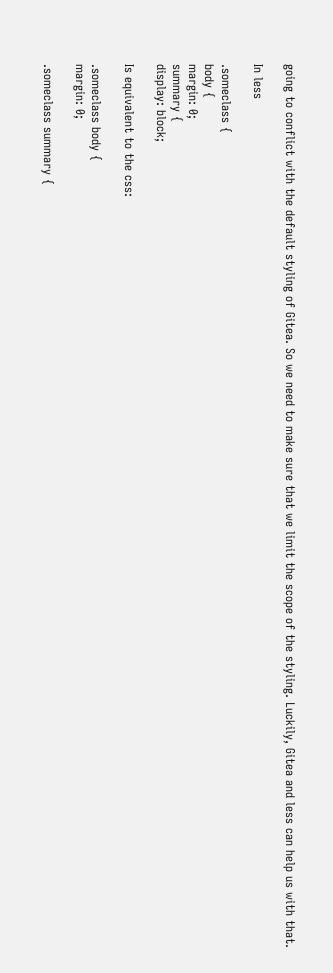going to conflict with the default styling of Gitea. So we need to make sure that we limit the scope of the styling. Luckily, Gitea and less can help us with that.

In less

.someclass {
body {
margin: 0;
summary {
display: block;

Is equivalent to the css:

.someclass body {
margin: 0;

.someclass summary {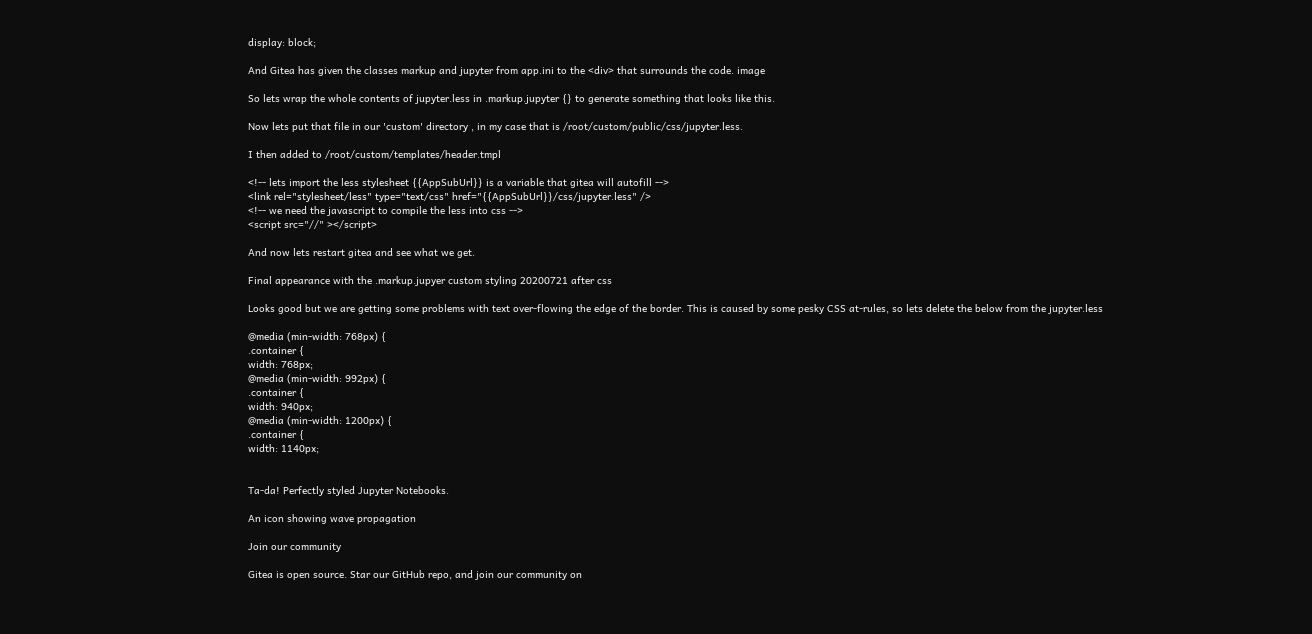display: block;

And Gitea has given the classes markup and jupyter from app.ini to the <div> that surrounds the code. image

So lets wrap the whole contents of jupyter.less in .markup.jupyter {} to generate something that looks like this.

Now lets put that file in our 'custom' directory , in my case that is /root/custom/public/css/jupyter.less.

I then added to /root/custom/templates/header.tmpl

<!-- lets import the less stylesheet {{AppSubUrl}} is a variable that gitea will autofill -->
<link rel="stylesheet/less" type="text/css" href="{{AppSubUrl}}/css/jupyter.less" />
<!-- we need the javascript to compile the less into css -->
<script src="//" ></script>

And now lets restart gitea and see what we get.

Final appearance with the .markup.jupyer custom styling 20200721 after css

Looks good but we are getting some problems with text over-flowing the edge of the border. This is caused by some pesky CSS at-rules, so lets delete the below from the jupyter.less

@media (min-width: 768px) {
.container {
width: 768px;
@media (min-width: 992px) {
.container {
width: 940px;
@media (min-width: 1200px) {
.container {
width: 1140px;


Ta-da! Perfectly styled Jupyter Notebooks.

An icon showing wave propagation

Join our community

Gitea is open source. Star our GitHub repo, and join our community on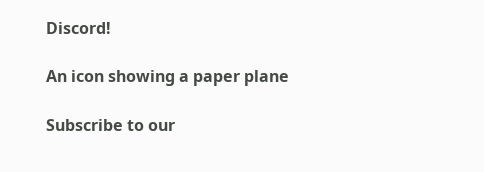Discord!

An icon showing a paper plane

Subscribe to our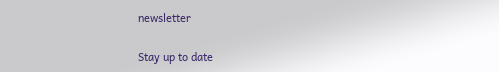newsletter

Stay up to date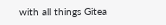with all things Gitea